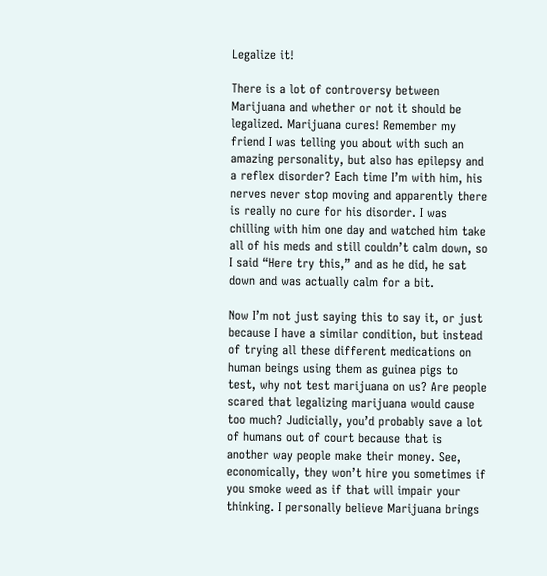Legalize it!

There is a lot of controversy between Marijuana and whether or not it should be legalized. Marijuana cures! Remember my friend I was telling you about with such an amazing personality, but also has epilepsy and a reflex disorder? Each time I’m with him, his nerves never stop moving and apparently there is really no cure for his disorder. I was chilling with him one day and watched him take all of his meds and still couldn’t calm down, so I said “Here try this,” and as he did, he sat down and was actually calm for a bit.

Now I’m not just saying this to say it, or just because I have a similar condition, but instead of trying all these different medications on human beings using them as guinea pigs to test, why not test marijuana on us? Are people scared that legalizing marijuana would cause too much? Judicially, you’d probably save a lot of humans out of court because that is another way people make their money. See, economically, they won’t hire you sometimes if you smoke weed as if that will impair your thinking. I personally believe Marijuana brings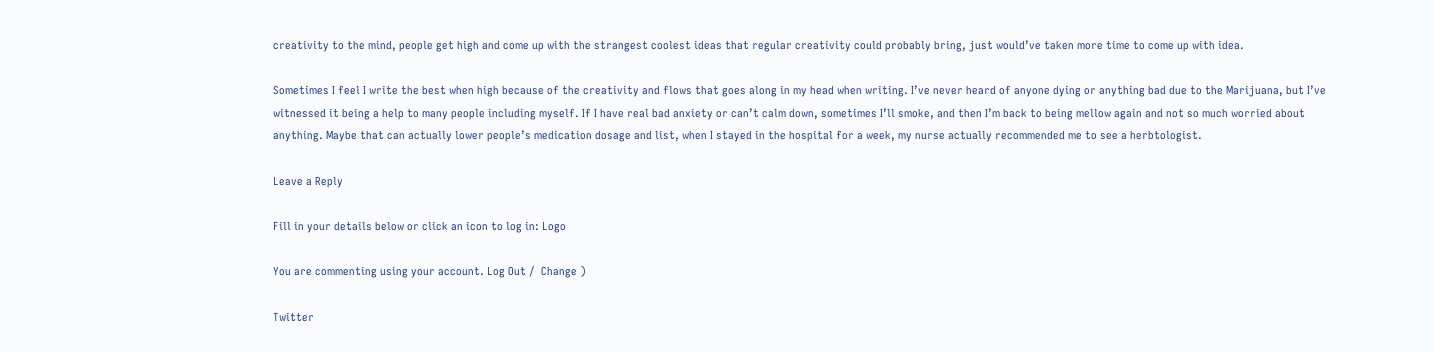creativity to the mind, people get high and come up with the strangest coolest ideas that regular creativity could probably bring, just would’ve taken more time to come up with idea.

Sometimes I feel I write the best when high because of the creativity and flows that goes along in my head when writing. I’ve never heard of anyone dying or anything bad due to the Marijuana, but I’ve witnessed it being a help to many people including myself. If I have real bad anxiety or can’t calm down, sometimes I’ll smoke, and then I’m back to being mellow again and not so much worried about anything. Maybe that can actually lower people’s medication dosage and list, when I stayed in the hospital for a week, my nurse actually recommended me to see a herbtologist.

Leave a Reply

Fill in your details below or click an icon to log in: Logo

You are commenting using your account. Log Out /  Change )

Twitter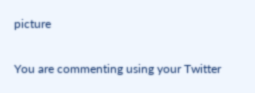picture

You are commenting using your Twitter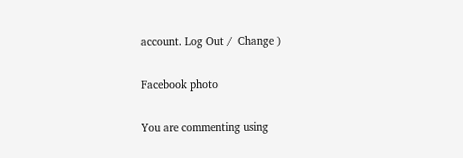account. Log Out /  Change )

Facebook photo

You are commenting using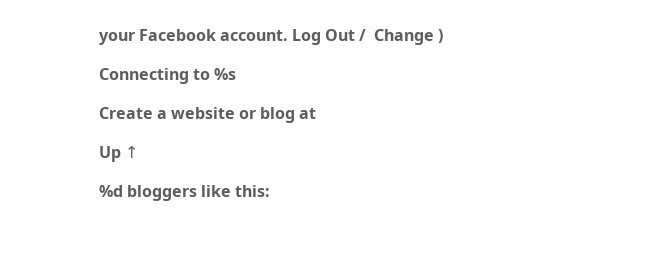your Facebook account. Log Out /  Change )

Connecting to %s

Create a website or blog at

Up ↑

%d bloggers like this: